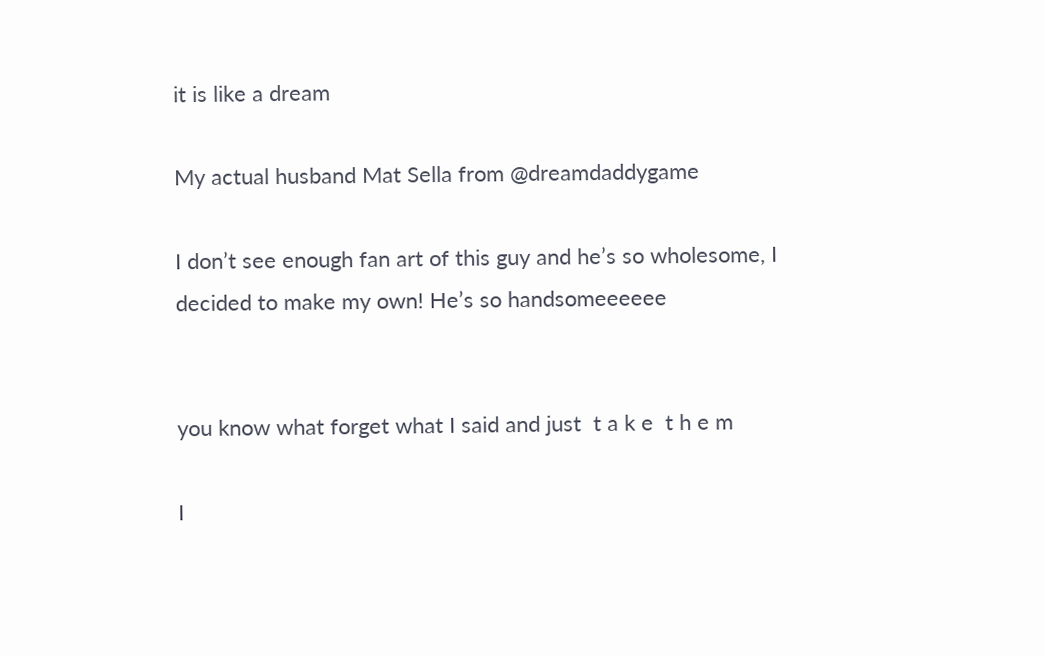it is like a dream

My actual husband Mat Sella from @dreamdaddygame

I don’t see enough fan art of this guy and he’s so wholesome, I decided to make my own! He’s so handsomeeeeee


you know what forget what I said and just  t a k e  t h e m

I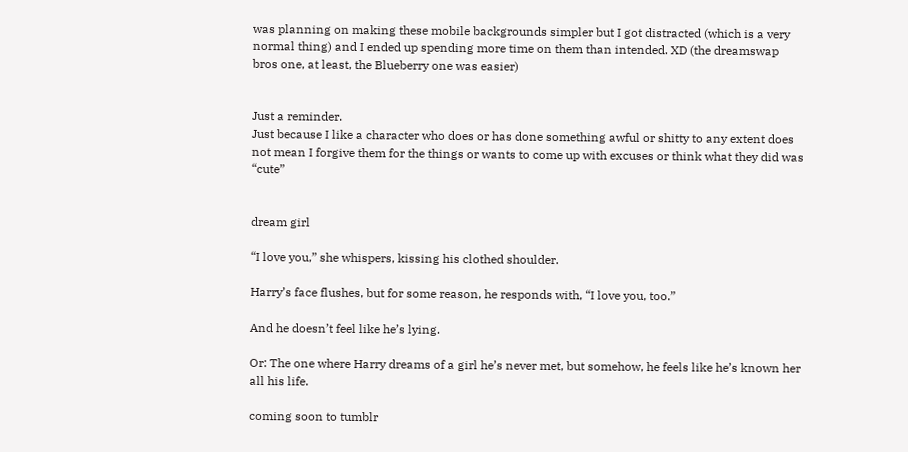was planning on making these mobile backgrounds simpler but I got distracted (which is a very normal thing) and I ended up spending more time on them than intended. XD (the dreamswap bros one, at least, the Blueberry one was easier)


Just a reminder.
Just because I like a character who does or has done something awful or shitty to any extent does not mean I forgive them for the things or wants to come up with excuses or think what they did was “cute”


dream girl

“I love you,” she whispers, kissing his clothed shoulder.

Harry’s face flushes, but for some reason, he responds with, “I love you, too.”

And he doesn’t feel like he’s lying.

Or: The one where Harry dreams of a girl he’s never met, but somehow, he feels like he’s known her all his life.

coming soon to tumblr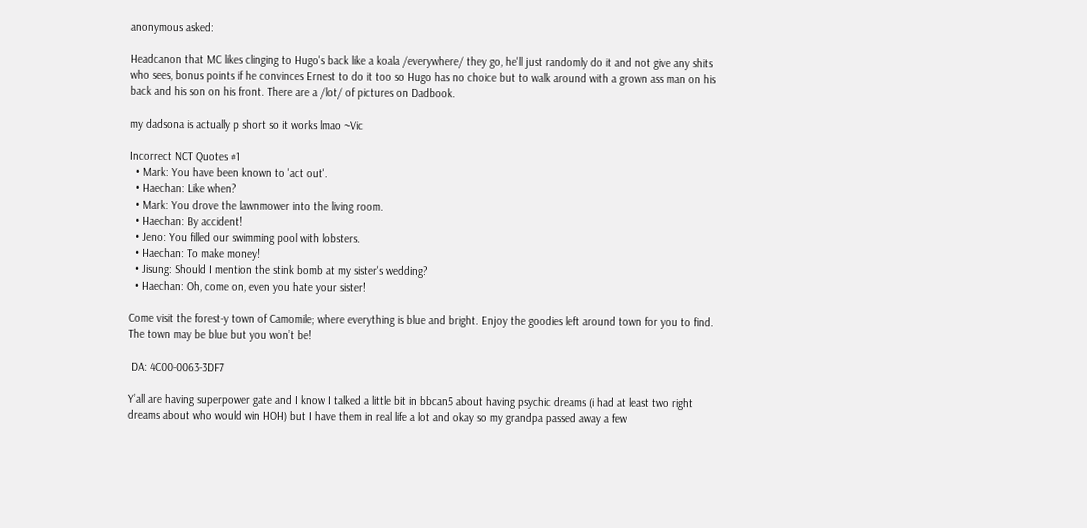anonymous asked:

Headcanon that MC likes clinging to Hugo's back like a koala /everywhere/ they go, he'll just randomly do it and not give any shits who sees, bonus points if he convinces Ernest to do it too so Hugo has no choice but to walk around with a grown ass man on his back and his son on his front. There are a /lot/ of pictures on Dadbook.

my dadsona is actually p short so it works lmao ~Vic

Incorrect NCT Quotes #1
  • Mark: You have been known to 'act out'.
  • Haechan: Like when?
  • Mark: You drove the lawnmower into the living room.
  • Haechan: By accident!
  • Jeno: You filled our swimming pool with lobsters.
  • Haechan: To make money!
  • Jisung: Should I mention the stink bomb at my sister's wedding?
  • Haechan: Oh, come on, even you hate your sister!

Come visit the forest-y town of Camomile; where everything is blue and bright. Enjoy the goodies left around town for you to find. The town may be blue but you won’t be!

 DA: 4C00-0063-3DF7

Y’all are having superpower gate and I know I talked a little bit in bbcan5 about having psychic dreams (i had at least two right dreams about who would win HOH) but I have them in real life a lot and okay so my grandpa passed away a few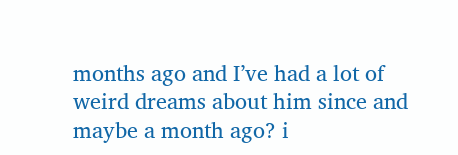months ago and I’ve had a lot of weird dreams about him since and maybe a month ago? i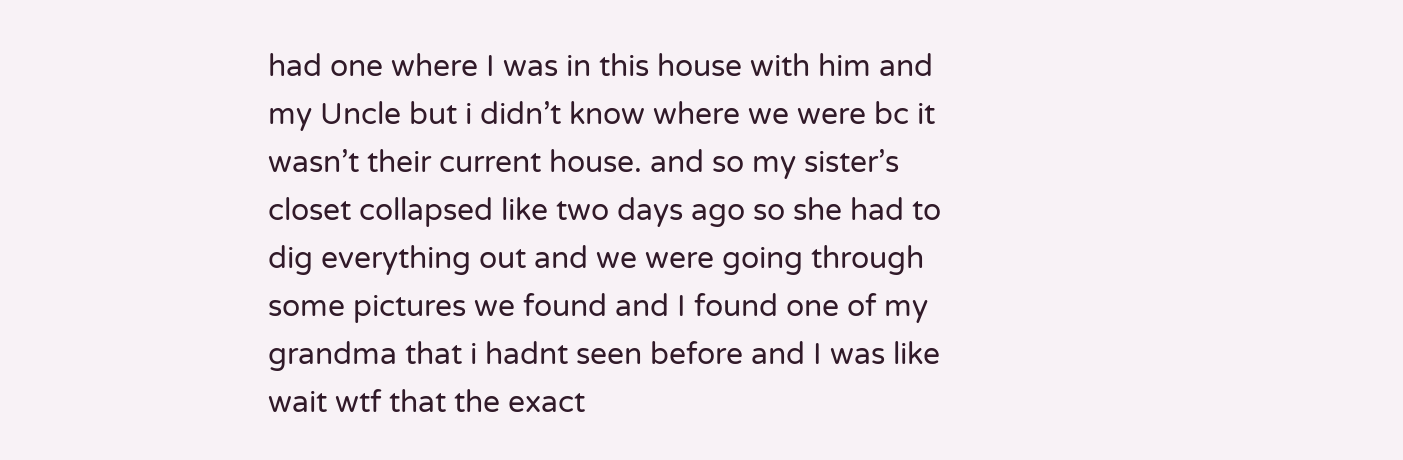had one where I was in this house with him and my Uncle but i didn’t know where we were bc it wasn’t their current house. and so my sister’s closet collapsed like two days ago so she had to dig everything out and we were going through some pictures we found and I found one of my grandma that i hadnt seen before and I was like wait wtf that the exact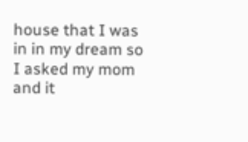house that I was in in my dream so I asked my mom and it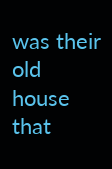was their old house that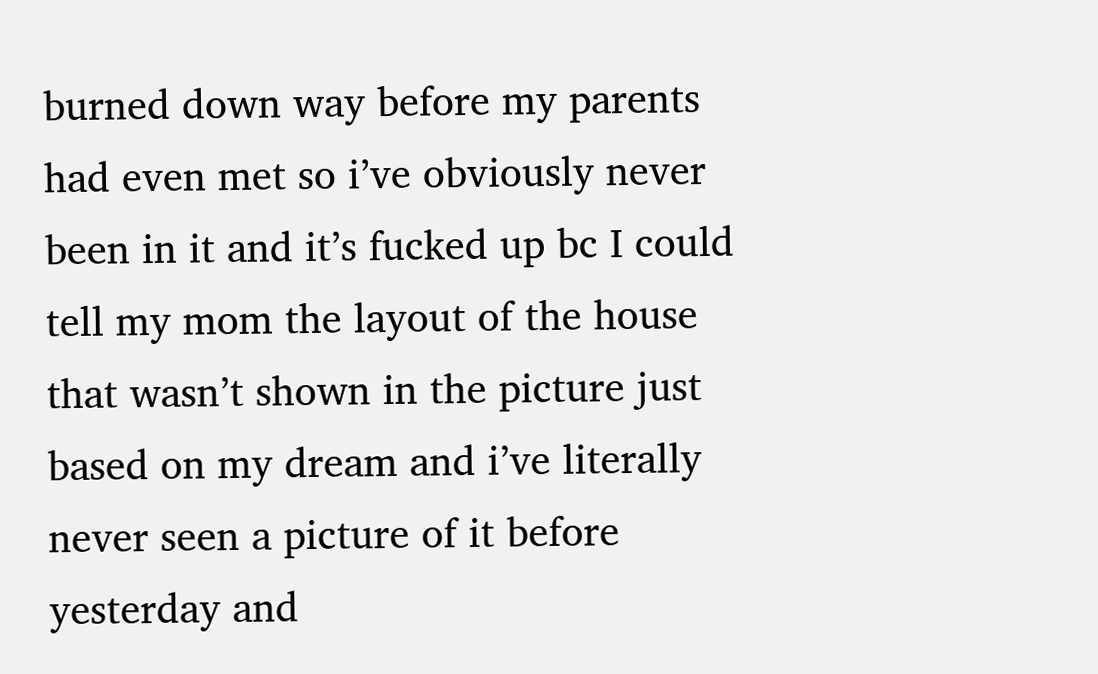burned down way before my parents had even met so i’ve obviously never been in it and it’s fucked up bc I could tell my mom the layout of the house that wasn’t shown in the picture just based on my dream and i’ve literally never seen a picture of it before yesterday and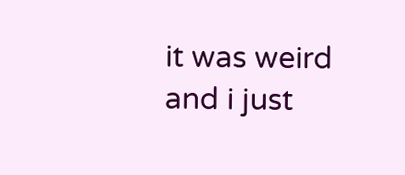it was weird and i just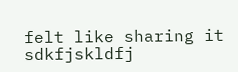felt like sharing it sdkfjskldfj